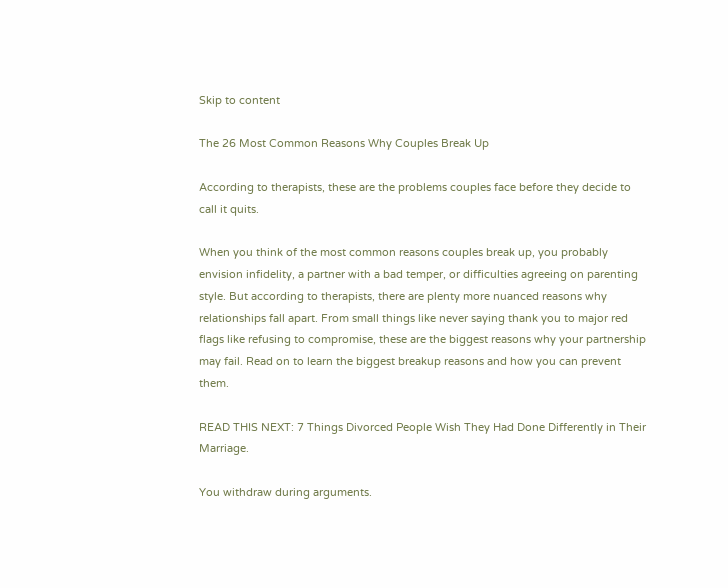Skip to content

The 26 Most Common Reasons Why Couples Break Up

According to therapists, these are the problems couples face before they decide to call it quits.

When you think of the most common reasons couples break up, you probably envision infidelity, a partner with a bad temper, or difficulties agreeing on parenting style. But according to therapists, there are plenty more nuanced reasons why relationships fall apart. From small things like never saying thank you to major red flags like refusing to compromise, these are the biggest reasons why your partnership may fail. Read on to learn the biggest breakup reasons and how you can prevent them.

READ THIS NEXT: 7 Things Divorced People Wish They Had Done Differently in Their Marriage.

You withdraw during arguments.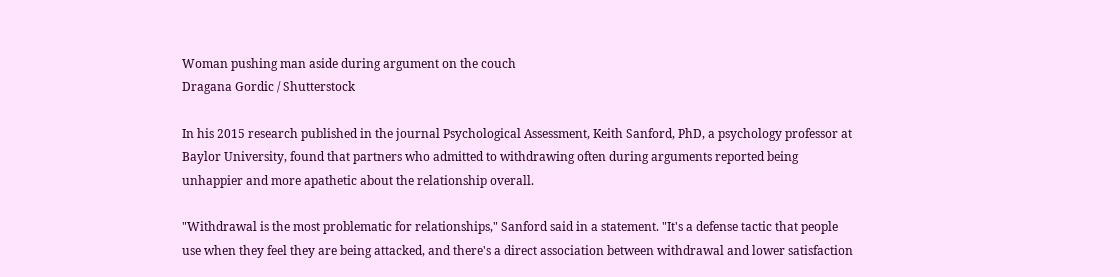Woman pushing man aside during argument on the couch
Dragana Gordic / Shutterstock

In his 2015 research published in the journal Psychological Assessment, Keith Sanford, PhD, a psychology professor at Baylor University, found that partners who admitted to withdrawing often during arguments reported being unhappier and more apathetic about the relationship overall.

"Withdrawal is the most problematic for relationships," Sanford said in a statement. "It's a defense tactic that people use when they feel they are being attacked, and there's a direct association between withdrawal and lower satisfaction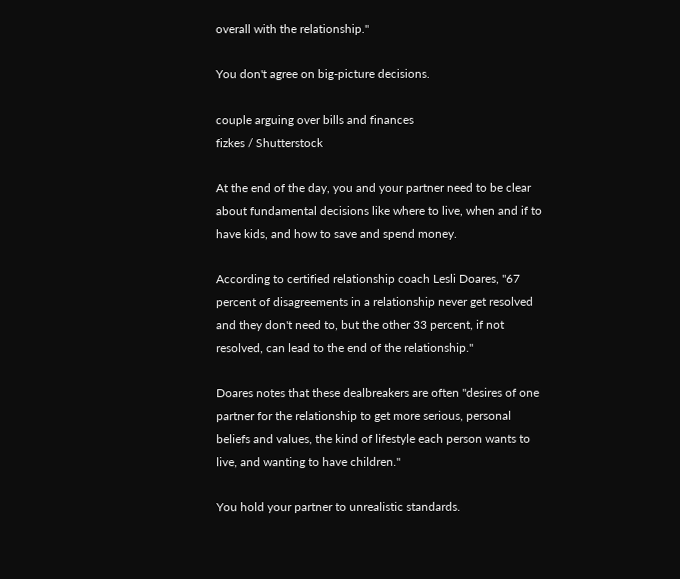overall with the relationship."

You don't agree on big-picture decisions.

couple arguing over bills and finances
fizkes / Shutterstock

At the end of the day, you and your partner need to be clear about fundamental decisions like where to live, when and if to have kids, and how to save and spend money.

According to certified relationship coach Lesli Doares, "67 percent of disagreements in a relationship never get resolved and they don't need to, but the other 33 percent, if not resolved, can lead to the end of the relationship."

Doares notes that these dealbreakers are often "desires of one partner for the relationship to get more serious, personal beliefs and values, the kind of lifestyle each person wants to live, and wanting to have children."

You hold your partner to unrealistic standards.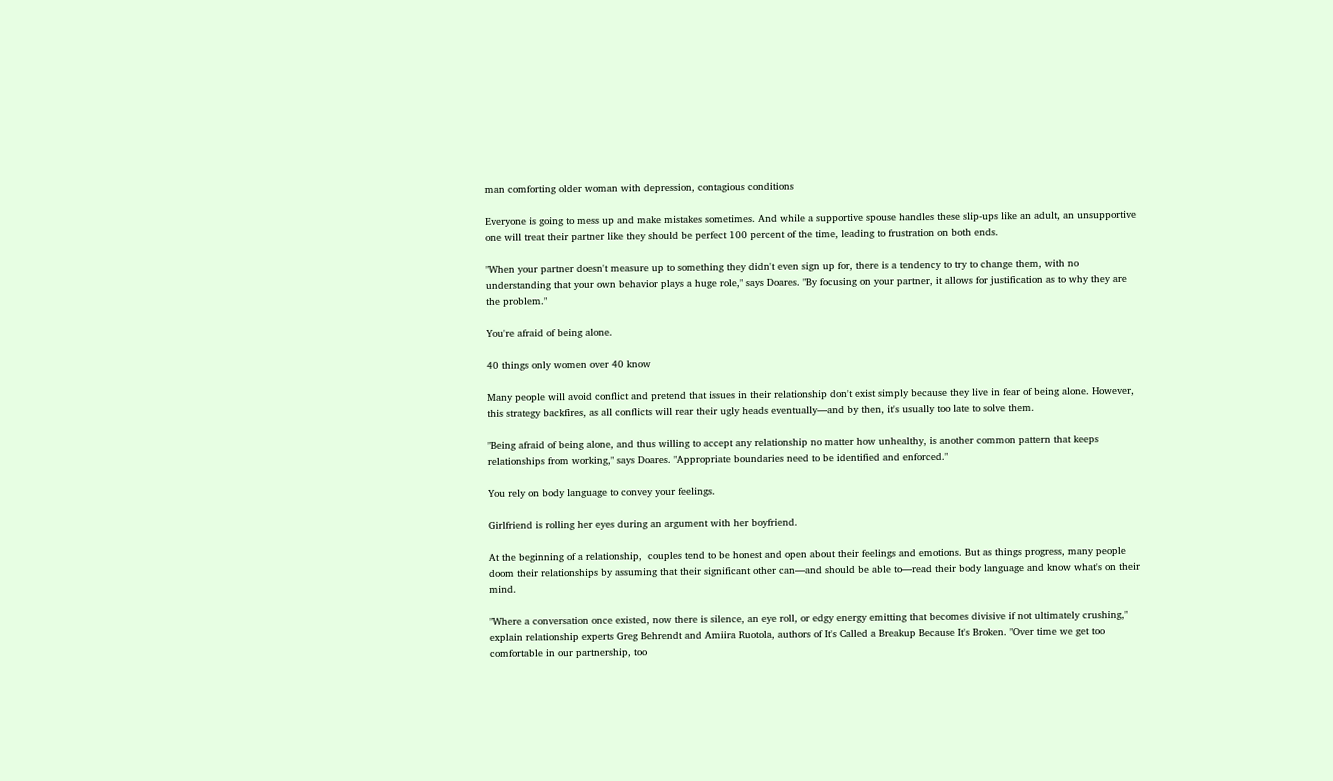man comforting older woman with depression, contagious conditions

Everyone is going to mess up and make mistakes sometimes. And while a supportive spouse handles these slip-ups like an adult, an unsupportive one will treat their partner like they should be perfect 100 percent of the time, leading to frustration on both ends.

"When your partner doesn't measure up to something they didn't even sign up for, there is a tendency to try to change them, with no understanding that your own behavior plays a huge role," says Doares. "By focusing on your partner, it allows for justification as to why they are the problem."

You're afraid of being alone.

40 things only women over 40 know

Many people will avoid conflict and pretend that issues in their relationship don't exist simply because they live in fear of being alone. However, this strategy backfires, as all conflicts will rear their ugly heads eventually—and by then, it's usually too late to solve them.

"Being afraid of being alone, and thus willing to accept any relationship no matter how unhealthy, is another common pattern that keeps relationships from working," says Doares. "Appropriate boundaries need to be identified and enforced."

You rely on body language to convey your feelings.

Girlfriend is rolling her eyes during an argument with her boyfriend.

At the beginning of a relationship,  couples tend to be honest and open about their feelings and emotions. But as things progress, many people doom their relationships by assuming that their significant other can—and should be able to—read their body language and know what's on their mind.

"Where a conversation once existed, now there is silence, an eye roll, or edgy energy emitting that becomes divisive if not ultimately crushing," explain relationship experts Greg Behrendt and Amiira Ruotola, authors of It's Called a Breakup Because It's Broken. "Over time we get too comfortable in our partnership, too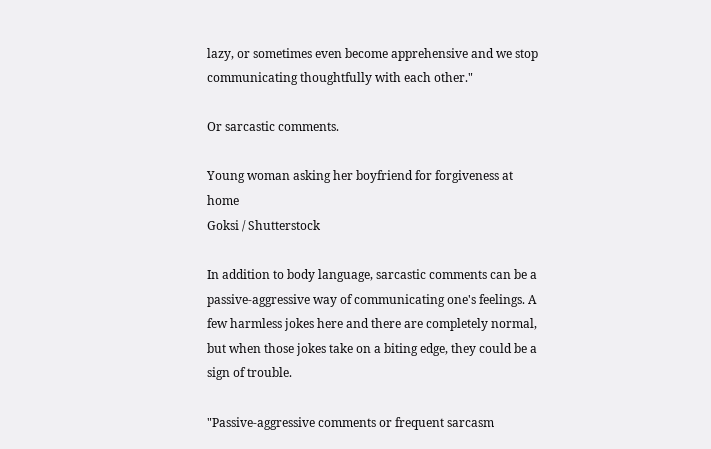lazy, or sometimes even become apprehensive and we stop communicating thoughtfully with each other."

Or sarcastic comments.

Young woman asking her boyfriend for forgiveness at home
Goksi / Shutterstock

In addition to body language, sarcastic comments can be a passive-aggressive way of communicating one's feelings. A few harmless jokes here and there are completely normal, but when those jokes take on a biting edge, they could be a sign of trouble.

"Passive-aggressive comments or frequent sarcasm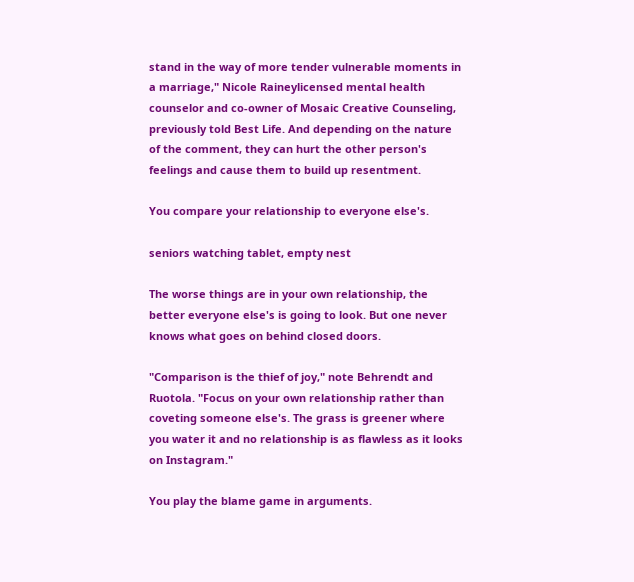stand in the way of more tender vulnerable moments in a marriage," Nicole Raineylicensed mental health counselor and co-owner of Mosaic Creative Counseling, previously told Best Life. And depending on the nature of the comment, they can hurt the other person's feelings and cause them to build up resentment.

You compare your relationship to everyone else's.

seniors watching tablet, empty nest

The worse things are in your own relationship, the better everyone else's is going to look. But one never knows what goes on behind closed doors.

"Comparison is the thief of joy," note Behrendt and Ruotola. "Focus on your own relationship rather than coveting someone else's. The grass is greener where you water it and no relationship is as flawless as it looks on Instagram."

You play the blame game in arguments.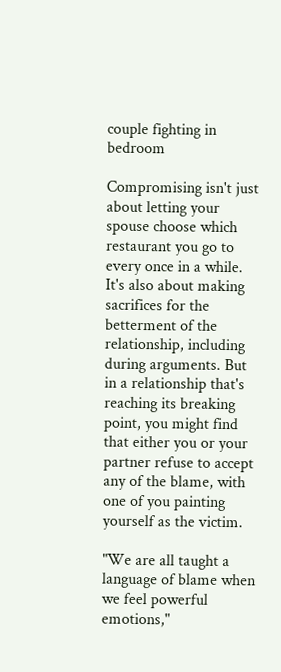couple fighting in bedroom

Compromising isn't just about letting your spouse choose which restaurant you go to every once in a while. It's also about making sacrifices for the betterment of the relationship, including during arguments. But in a relationship that's reaching its breaking point, you might find that either you or your partner refuse to accept any of the blame, with one of you painting yourself as the victim.

"We are all taught a language of blame when we feel powerful emotions,"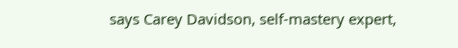says Carey Davidson, self-mastery expert,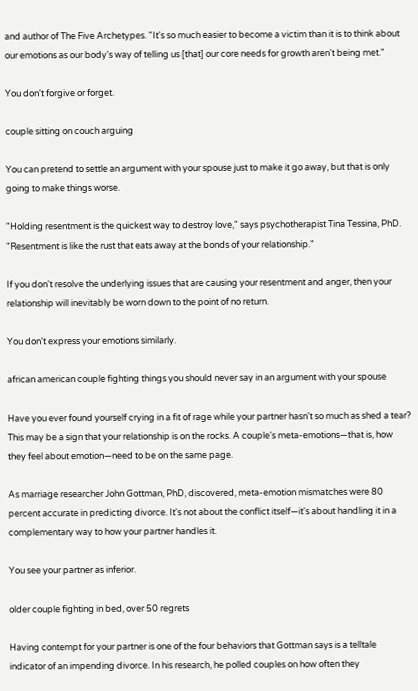and author of The Five Archetypes. "It's so much easier to become a victim than it is to think about our emotions as our body's way of telling us [that] our core needs for growth aren't being met."

You don't forgive or forget.

couple sitting on couch arguing

You can pretend to settle an argument with your spouse just to make it go away, but that is only going to make things worse.

"Holding resentment is the quickest way to destroy love," says psychotherapist Tina Tessina, PhD. "Resentment is like the rust that eats away at the bonds of your relationship."

If you don't resolve the underlying issues that are causing your resentment and anger, then your relationship will inevitably be worn down to the point of no return.

You don't express your emotions similarly.

african american couple fighting things you should never say in an argument with your spouse

Have you ever found yourself crying in a fit of rage while your partner hasn't so much as shed a tear? This may be a sign that your relationship is on the rocks. A couple's meta-emotions—that is, how they feel about emotion—need to be on the same page.

As marriage researcher John Gottman, PhD, discovered, meta-emotion mismatches were 80 percent accurate in predicting divorce. It's not about the conflict itself—it's about handling it in a complementary way to how your partner handles it.

You see your partner as inferior.

older couple fighting in bed, over 50 regrets

Having contempt for your partner is one of the four behaviors that Gottman says is a telltale indicator of an impending divorce. In his research, he polled couples on how often they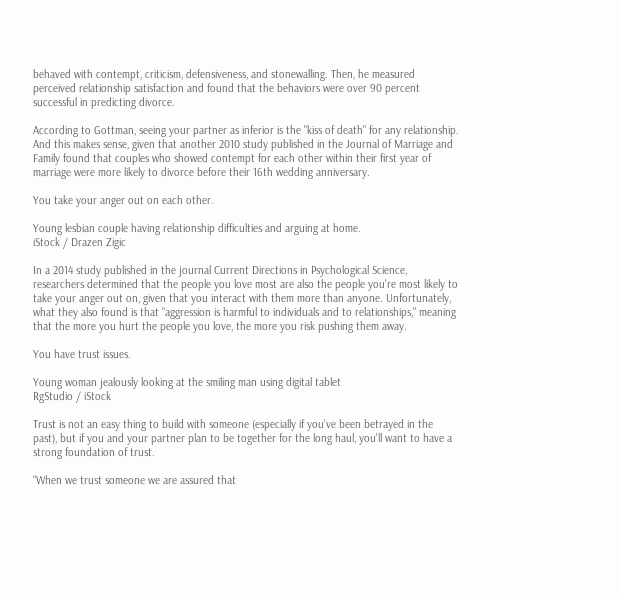behaved with contempt, criticism, defensiveness, and stonewalling. Then, he measured perceived relationship satisfaction and found that the behaviors were over 90 percent successful in predicting divorce.

According to Gottman, seeing your partner as inferior is the "kiss of death" for any relationship. And this makes sense, given that another 2010 study published in the Journal of Marriage and Family found that couples who showed contempt for each other within their first year of marriage were more likely to divorce before their 16th wedding anniversary.

You take your anger out on each other.

Young lesbian couple having relationship difficulties and arguing at home.
iStock / Drazen Zigic

In a 2014 study published in the journal Current Directions in Psychological Science, researchers determined that the people you love most are also the people you're most likely to take your anger out on, given that you interact with them more than anyone. Unfortunately, what they also found is that "aggression is harmful to individuals and to relationships," meaning that the more you hurt the people you love, the more you risk pushing them away.

You have trust issues.

Young woman jealously looking at the smiling man using digital tablet
RgStudio / iStock

Trust is not an easy thing to build with someone (especially if you've been betrayed in the past), but if you and your partner plan to be together for the long haul, you'll want to have a strong foundation of trust.

"When we trust someone we are assured that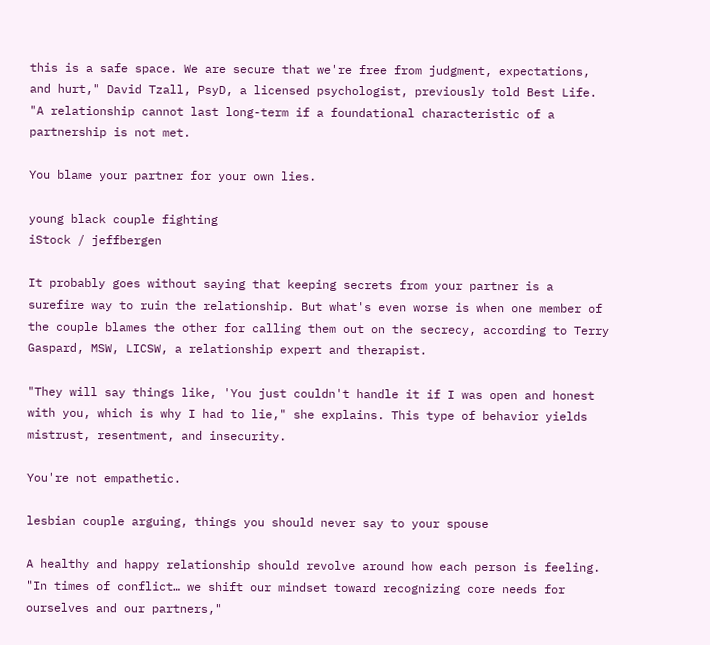this is a safe space. We are secure that we're free from judgment, expectations, and hurt," David Tzall, PsyD, a licensed psychologist, previously told Best Life. "A relationship cannot last long-term if a foundational characteristic of a partnership is not met.

You blame your partner for your own lies.

young black couple fighting
iStock / jeffbergen

It probably goes without saying that keeping secrets from your partner is a surefire way to ruin the relationship. But what's even worse is when one member of the couple blames the other for calling them out on the secrecy, according to Terry Gaspard, MSW, LICSW, a relationship expert and therapist.

"They will say things like, 'You just couldn't handle it if I was open and honest with you, which is why I had to lie," she explains. This type of behavior yields mistrust, resentment, and insecurity.

You're not empathetic.

lesbian couple arguing, things you should never say to your spouse

A healthy and happy relationship should revolve around how each person is feeling. "In times of conflict… we shift our mindset toward recognizing core needs for ourselves and our partners,"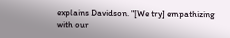explains Davidson. "[We try] empathizing with our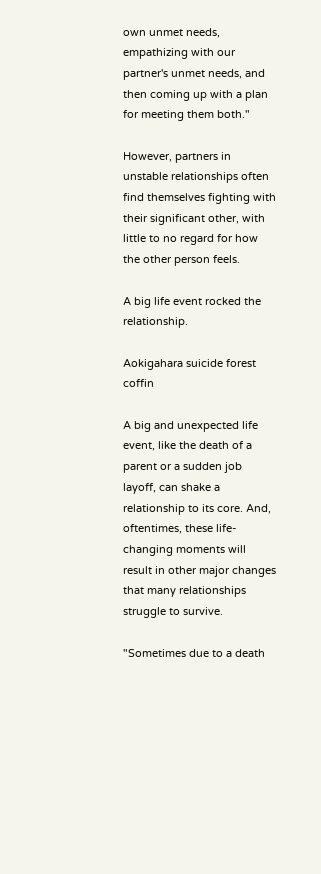own unmet needs, empathizing with our partner's unmet needs, and then coming up with a plan for meeting them both."

However, partners in unstable relationships often find themselves fighting with their significant other, with little to no regard for how the other person feels.

A big life event rocked the relationship.

Aokigahara suicide forest coffin

A big and unexpected life event, like the death of a parent or a sudden job layoff, can shake a relationship to its core. And, oftentimes, these life-changing moments will result in other major changes that many relationships struggle to survive.

"Sometimes due to a death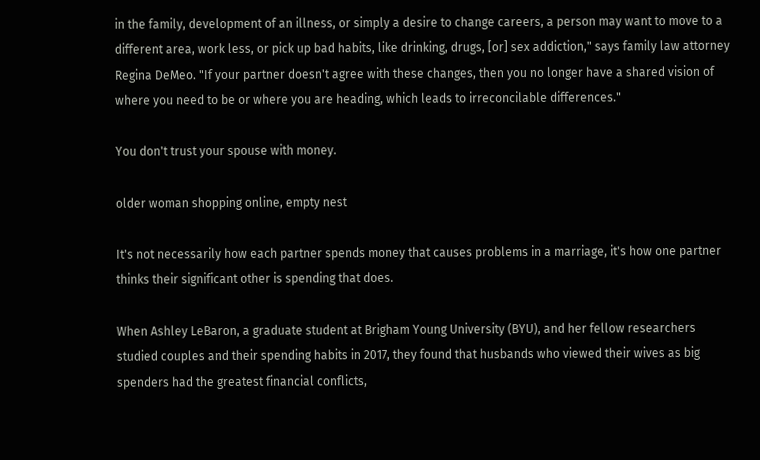in the family, development of an illness, or simply a desire to change careers, a person may want to move to a different area, work less, or pick up bad habits, like drinking, drugs, [or] sex addiction," says family law attorney Regina DeMeo. "If your partner doesn't agree with these changes, then you no longer have a shared vision of where you need to be or where you are heading, which leads to irreconcilable differences."

You don't trust your spouse with money.

older woman shopping online, empty nest

It's not necessarily how each partner spends money that causes problems in a marriage, it's how one partner thinks their significant other is spending that does.

When Ashley LeBaron, a graduate student at Brigham Young University (BYU), and her fellow researchers studied couples and their spending habits in 2017, they found that husbands who viewed their wives as big spenders had the greatest financial conflicts,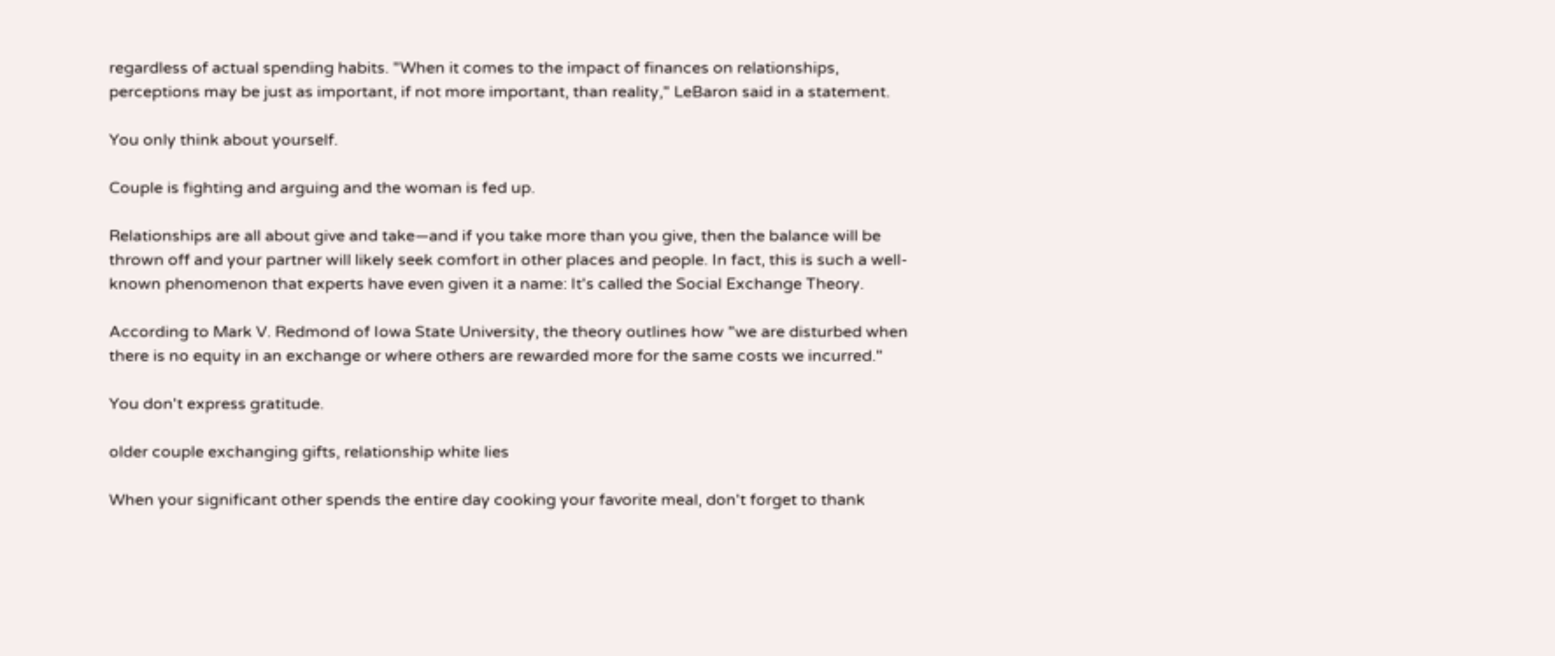regardless of actual spending habits. "When it comes to the impact of finances on relationships, perceptions may be just as important, if not more important, than reality," LeBaron said in a statement.

You only think about yourself.

Couple is fighting and arguing and the woman is fed up.

Relationships are all about give and take—and if you take more than you give, then the balance will be thrown off and your partner will likely seek comfort in other places and people. In fact, this is such a well-known phenomenon that experts have even given it a name: It's called the Social Exchange Theory.

According to Mark V. Redmond of Iowa State University, the theory outlines how "we are disturbed when there is no equity in an exchange or where others are rewarded more for the same costs we incurred."

You don't express gratitude.

older couple exchanging gifts, relationship white lies

When your significant other spends the entire day cooking your favorite meal, don't forget to thank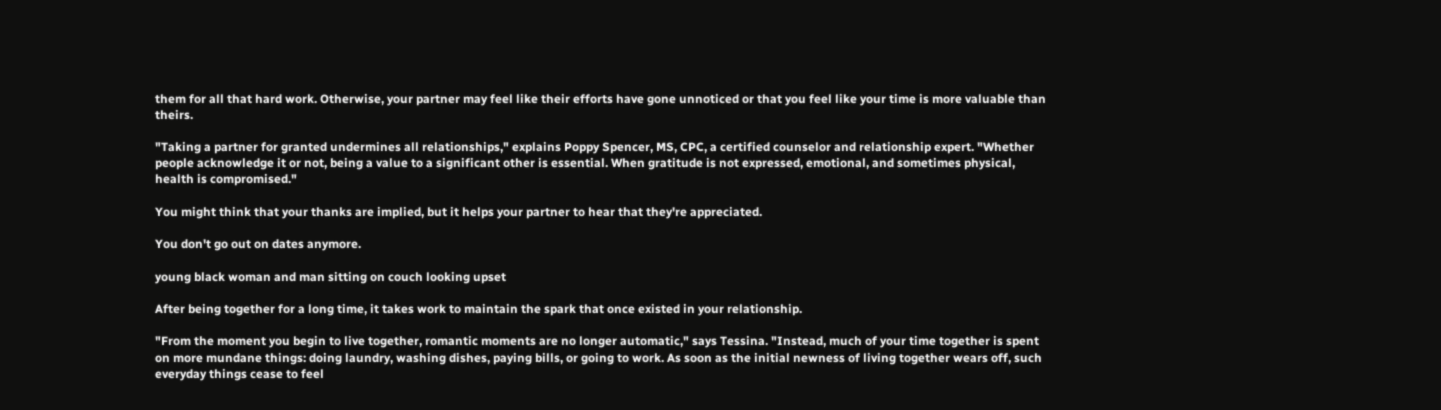them for all that hard work. Otherwise, your partner may feel like their efforts have gone unnoticed or that you feel like your time is more valuable than theirs.

"Taking a partner for granted undermines all relationships," explains Poppy Spencer, MS, CPC, a certified counselor and relationship expert. "Whether people acknowledge it or not, being a value to a significant other is essential. When gratitude is not expressed, emotional, and sometimes physical, health is compromised."

You might think that your thanks are implied, but it helps your partner to hear that they're appreciated.

You don't go out on dates anymore.

young black woman and man sitting on couch looking upset

After being together for a long time, it takes work to maintain the spark that once existed in your relationship.

"From the moment you begin to live together, romantic moments are no longer automatic," says Tessina. "Instead, much of your time together is spent on more mundane things: doing laundry, washing dishes, paying bills, or going to work. As soon as the initial newness of living together wears off, such everyday things cease to feel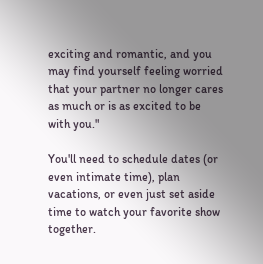exciting and romantic, and you may find yourself feeling worried that your partner no longer cares as much or is as excited to be with you."

You'll need to schedule dates (or even intimate time), plan vacations, or even just set aside time to watch your favorite show together.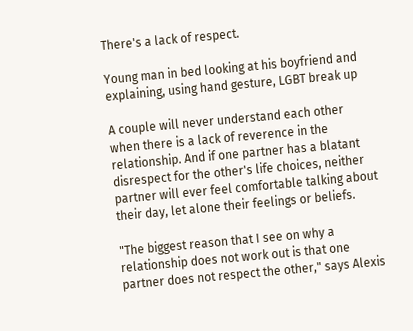There's a lack of respect.

Young man in bed looking at his boyfriend and explaining, using hand gesture, LGBT break up

A couple will never understand each other when there is a lack of reverence in the relationship. And if one partner has a blatant disrespect for the other's life choices, neither partner will ever feel comfortable talking about their day, let alone their feelings or beliefs.

"The biggest reason that I see on why a relationship does not work out is that one partner does not respect the other," says Alexis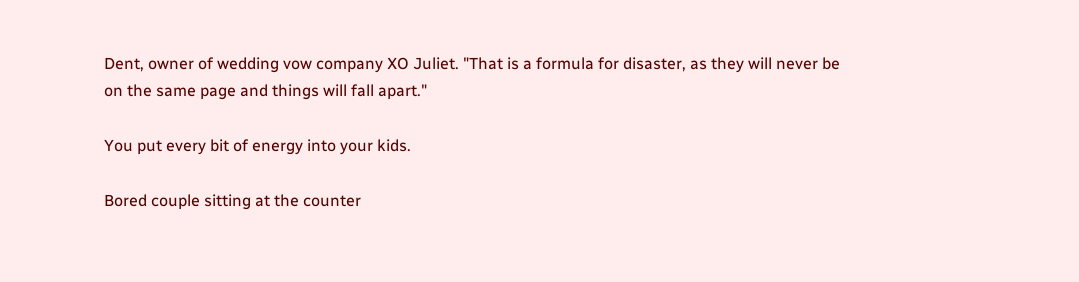Dent, owner of wedding vow company XO Juliet. "That is a formula for disaster, as they will never be on the same page and things will fall apart."

You put every bit of energy into your kids.

Bored couple sitting at the counter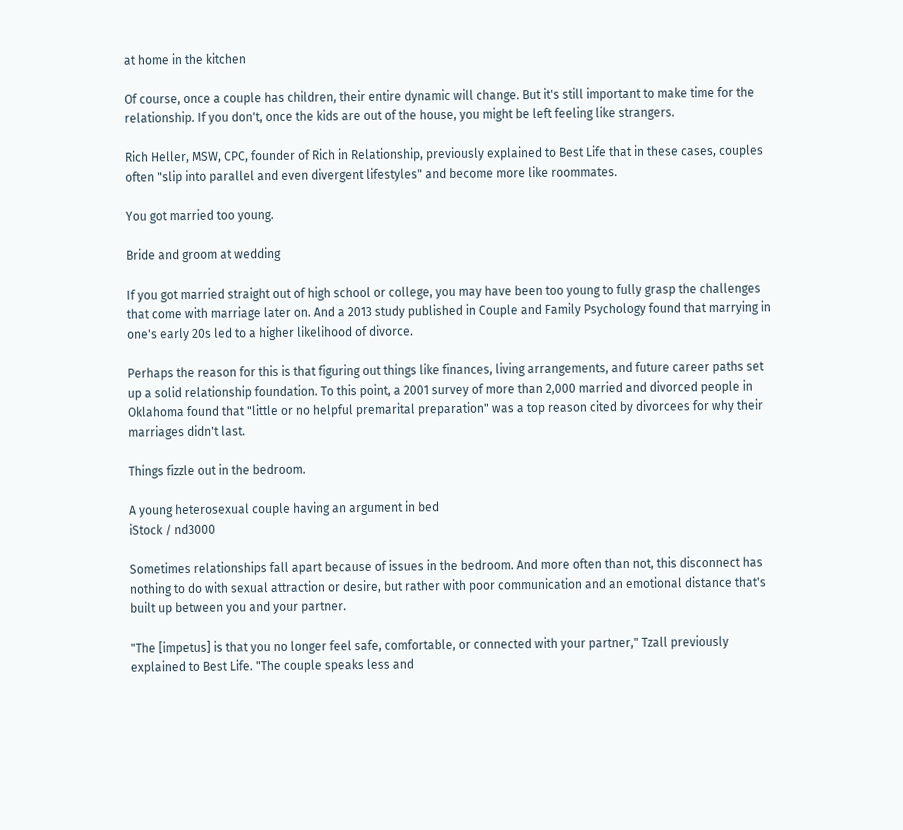at home in the kitchen

Of course, once a couple has children, their entire dynamic will change. But it's still important to make time for the relationship. If you don't, once the kids are out of the house, you might be left feeling like strangers.

Rich Heller, MSW, CPC, founder of Rich in Relationship, previously explained to Best Life that in these cases, couples often "slip into parallel and even divergent lifestyles" and become more like roommates.

You got married too young.

Bride and groom at wedding

If you got married straight out of high school or college, you may have been too young to fully grasp the challenges that come with marriage later on. And a 2013 study published in Couple and Family Psychology found that marrying in one's early 20s led to a higher likelihood of divorce.

Perhaps the reason for this is that figuring out things like finances, living arrangements, and future career paths set up a solid relationship foundation. To this point, a 2001 survey of more than 2,000 married and divorced people in Oklahoma found that "little or no helpful premarital preparation" was a top reason cited by divorcees for why their marriages didn't last.

Things fizzle out in the bedroom.

A young heterosexual couple having an argument in bed
iStock / nd3000

Sometimes relationships fall apart because of issues in the bedroom. And more often than not, this disconnect has nothing to do with sexual attraction or desire, but rather with poor communication and an emotional distance that's built up between you and your partner.

"The [impetus] is that you no longer feel safe, comfortable, or connected with your partner," Tzall previously explained to Best Life. "The couple speaks less and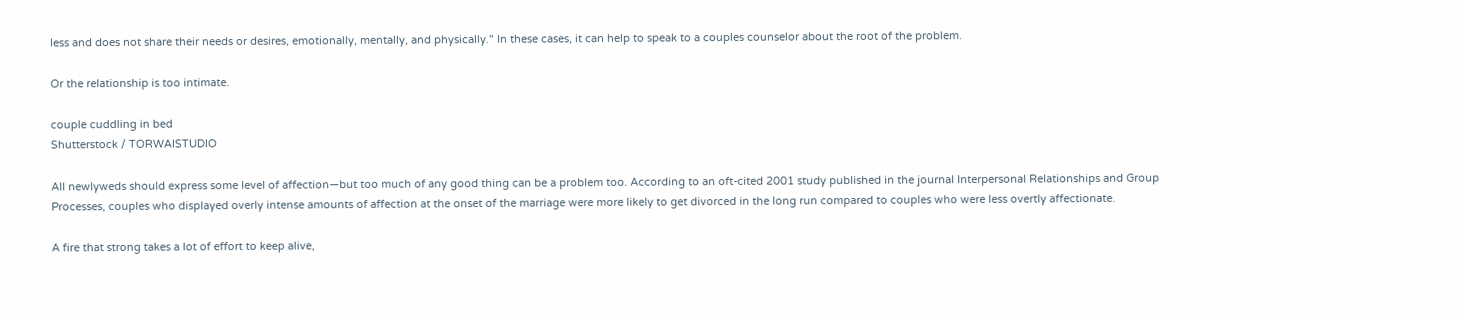less and does not share their needs or desires, emotionally, mentally, and physically." In these cases, it can help to speak to a couples counselor about the root of the problem.

Or the relationship is too intimate.

couple cuddling in bed
Shutterstock / TORWAISTUDIO

All newlyweds should express some level of affection—but too much of any good thing can be a problem too. According to an oft-cited 2001 study published in the journal Interpersonal Relationships and Group Processes, couples who displayed overly intense amounts of affection at the onset of the marriage were more likely to get divorced in the long run compared to couples who were less overtly affectionate.

A fire that strong takes a lot of effort to keep alive,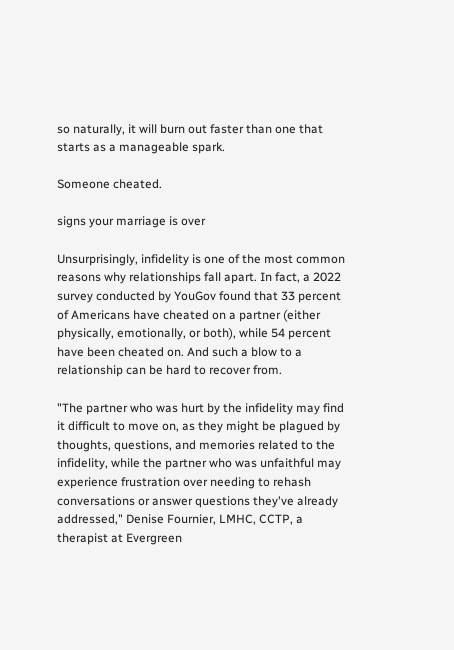so naturally, it will burn out faster than one that starts as a manageable spark.

Someone cheated.

signs your marriage is over

Unsurprisingly, infidelity is one of the most common reasons why relationships fall apart. In fact, a 2022 survey conducted by YouGov found that 33 percent of Americans have cheated on a partner (either physically, emotionally, or both), while 54 percent have been cheated on. And such a blow to a relationship can be hard to recover from.

"The partner who was hurt by the infidelity may find it difficult to move on, as they might be plagued by thoughts, questions, and memories related to the infidelity, while the partner who was unfaithful may experience frustration over needing to rehash conversations or answer questions they've already addressed," Denise Fournier, LMHC, CCTP, a therapist at Evergreen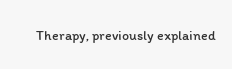Therapy, previously explained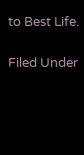to Best Life.

Filed Under